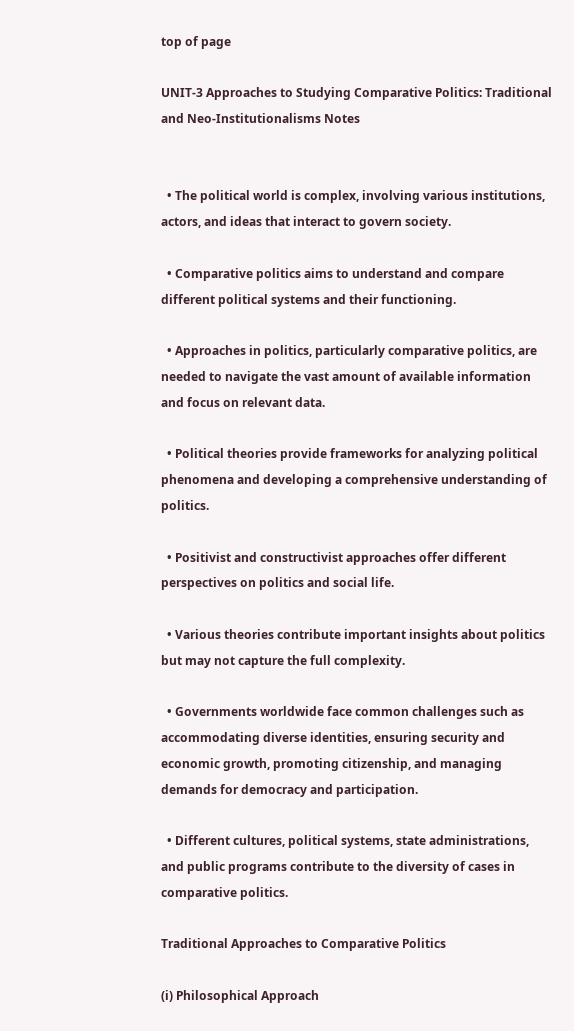top of page

UNIT-3 Approaches to Studying Comparative Politics: Traditional and Neo-Institutionalisms Notes


  • The political world is complex, involving various institutions, actors, and ideas that interact to govern society.

  • Comparative politics aims to understand and compare different political systems and their functioning.

  • Approaches in politics, particularly comparative politics, are needed to navigate the vast amount of available information and focus on relevant data.

  • Political theories provide frameworks for analyzing political phenomena and developing a comprehensive understanding of politics.

  • Positivist and constructivist approaches offer different perspectives on politics and social life.

  • Various theories contribute important insights about politics but may not capture the full complexity.

  • Governments worldwide face common challenges such as accommodating diverse identities, ensuring security and economic growth, promoting citizenship, and managing demands for democracy and participation.

  • Different cultures, political systems, state administrations, and public programs contribute to the diversity of cases in comparative politics.

Traditional Approaches to Comparative Politics

(i) Philosophical Approach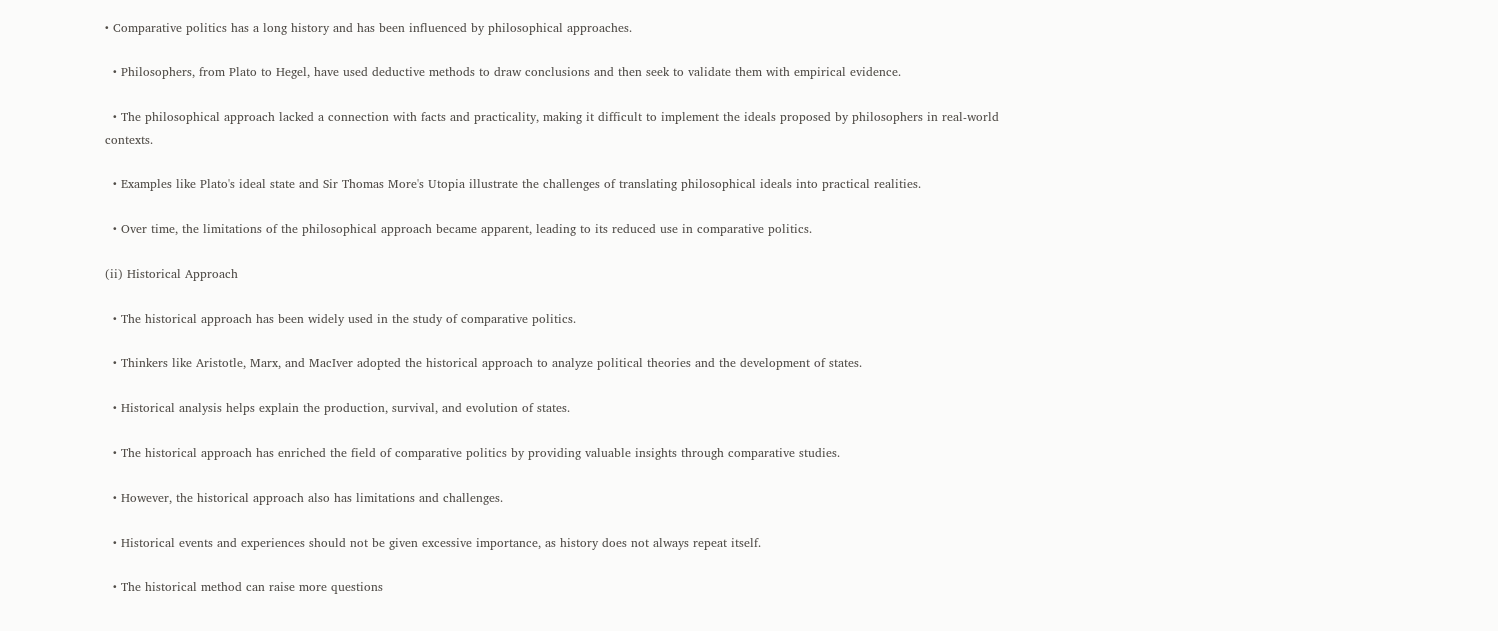• Comparative politics has a long history and has been influenced by philosophical approaches.

  • Philosophers, from Plato to Hegel, have used deductive methods to draw conclusions and then seek to validate them with empirical evidence.

  • The philosophical approach lacked a connection with facts and practicality, making it difficult to implement the ideals proposed by philosophers in real-world contexts.

  • Examples like Plato's ideal state and Sir Thomas More's Utopia illustrate the challenges of translating philosophical ideals into practical realities.

  • Over time, the limitations of the philosophical approach became apparent, leading to its reduced use in comparative politics.

(ii) Historical Approach

  • The historical approach has been widely used in the study of comparative politics.

  • Thinkers like Aristotle, Marx, and MacIver adopted the historical approach to analyze political theories and the development of states.

  • Historical analysis helps explain the production, survival, and evolution of states.

  • The historical approach has enriched the field of comparative politics by providing valuable insights through comparative studies.

  • However, the historical approach also has limitations and challenges.

  • Historical events and experiences should not be given excessive importance, as history does not always repeat itself.

  • The historical method can raise more questions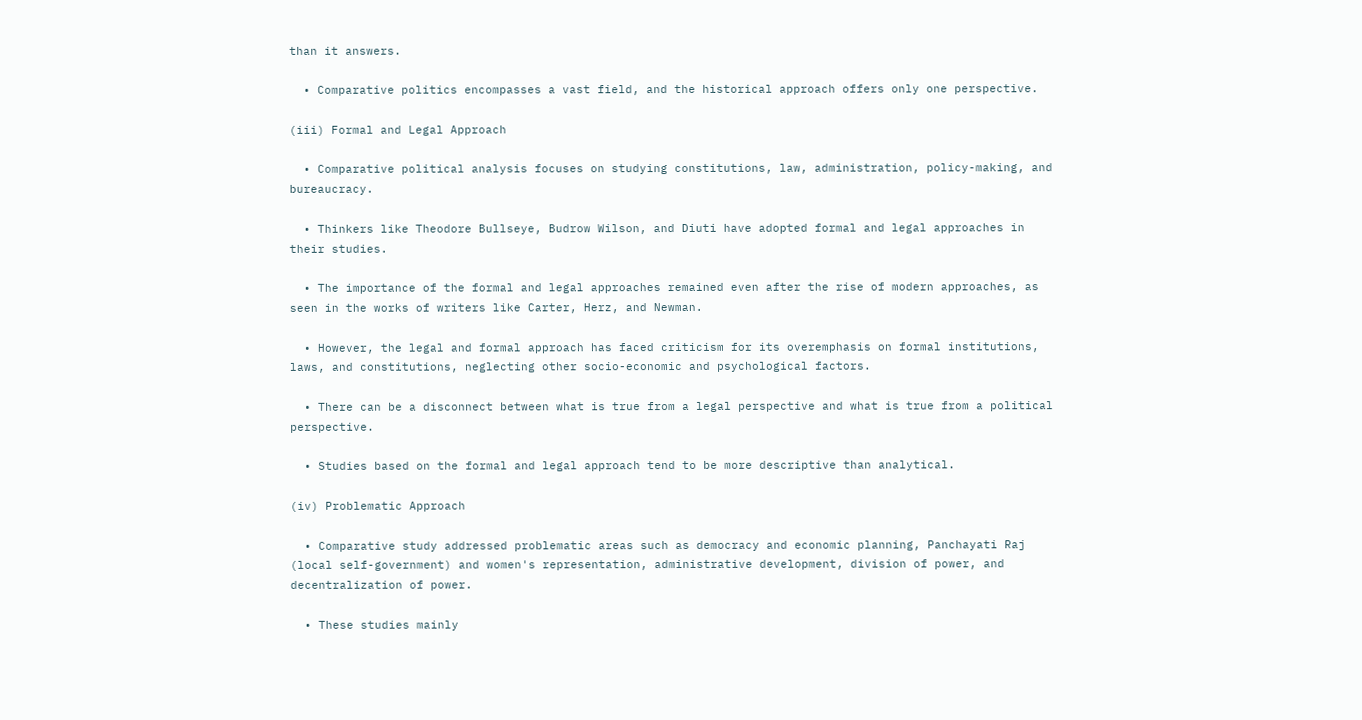than it answers.

  • Comparative politics encompasses a vast field, and the historical approach offers only one perspective.

(iii) Formal and Legal Approach

  • Comparative political analysis focuses on studying constitutions, law, administration, policy-making, and bureaucracy.

  • Thinkers like Theodore Bullseye, Budrow Wilson, and Diuti have adopted formal and legal approaches in their studies.

  • The importance of the formal and legal approaches remained even after the rise of modern approaches, as seen in the works of writers like Carter, Herz, and Newman.

  • However, the legal and formal approach has faced criticism for its overemphasis on formal institutions, laws, and constitutions, neglecting other socio-economic and psychological factors.

  • There can be a disconnect between what is true from a legal perspective and what is true from a political perspective.

  • Studies based on the formal and legal approach tend to be more descriptive than analytical.

(iv) Problematic Approach

  • Comparative study addressed problematic areas such as democracy and economic planning, Panchayati Raj (local self-government) and women's representation, administrative development, division of power, and decentralization of power.

  • These studies mainly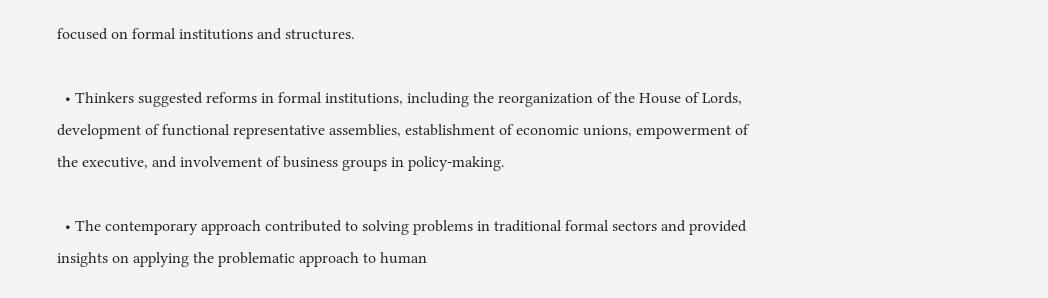focused on formal institutions and structures.

  • Thinkers suggested reforms in formal institutions, including the reorganization of the House of Lords, development of functional representative assemblies, establishment of economic unions, empowerment of the executive, and involvement of business groups in policy-making.

  • The contemporary approach contributed to solving problems in traditional formal sectors and provided insights on applying the problematic approach to human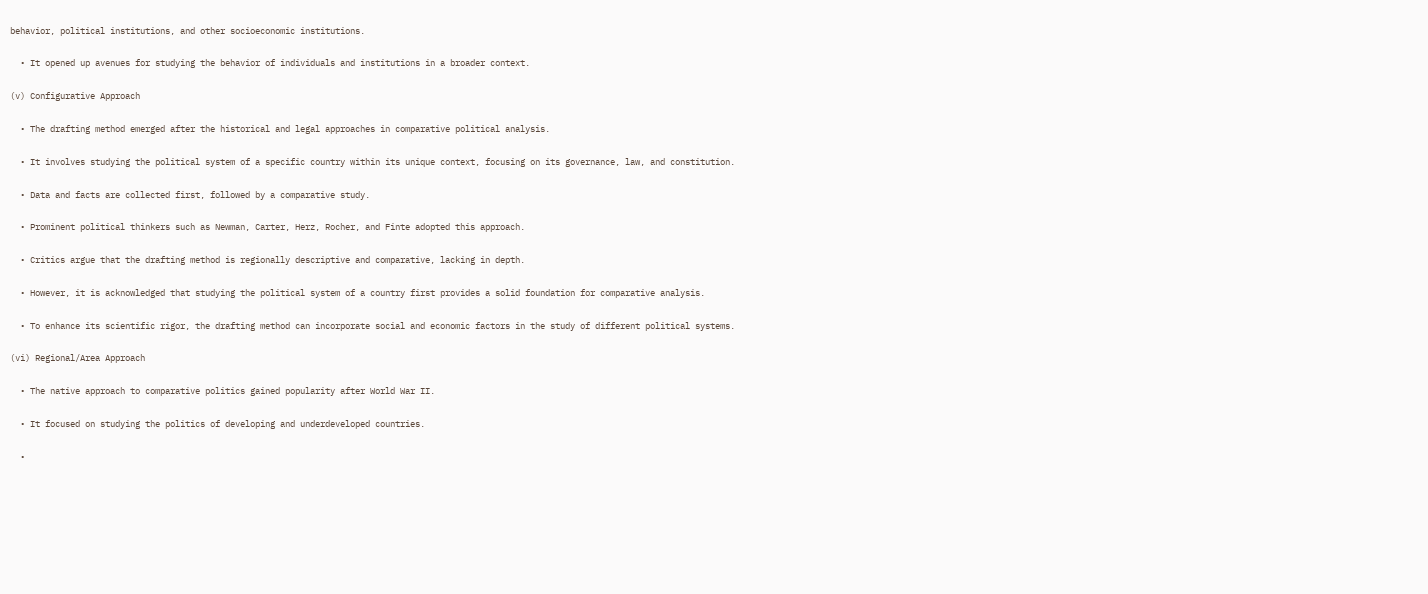behavior, political institutions, and other socioeconomic institutions.

  • It opened up avenues for studying the behavior of individuals and institutions in a broader context.

(v) Configurative Approach

  • The drafting method emerged after the historical and legal approaches in comparative political analysis.

  • It involves studying the political system of a specific country within its unique context, focusing on its governance, law, and constitution.

  • Data and facts are collected first, followed by a comparative study.

  • Prominent political thinkers such as Newman, Carter, Herz, Rocher, and Finte adopted this approach.

  • Critics argue that the drafting method is regionally descriptive and comparative, lacking in depth.

  • However, it is acknowledged that studying the political system of a country first provides a solid foundation for comparative analysis.

  • To enhance its scientific rigor, the drafting method can incorporate social and economic factors in the study of different political systems.

(vi) Regional/Area Approach

  • The native approach to comparative politics gained popularity after World War II.

  • It focused on studying the politics of developing and underdeveloped countries.

  •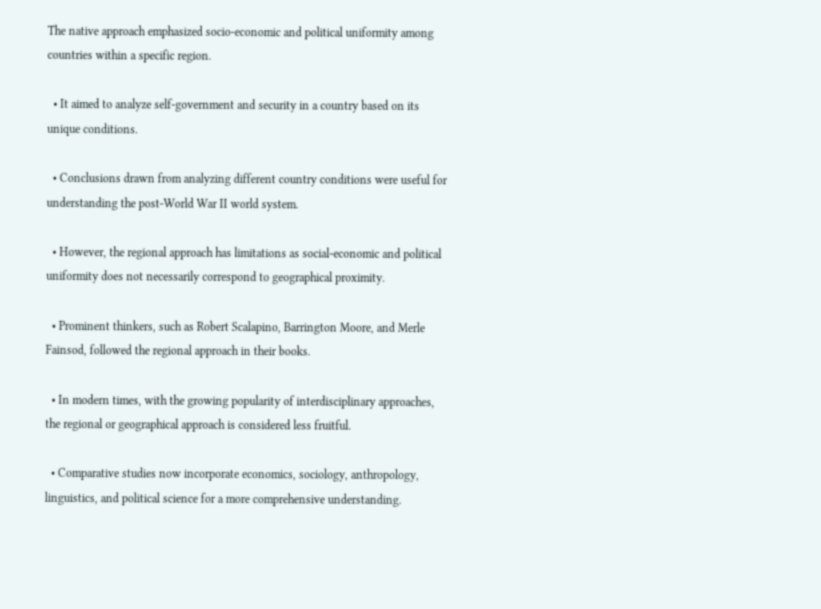The native approach emphasized socio-economic and political uniformity among countries within a specific region.

  • It aimed to analyze self-government and security in a country based on its unique conditions.

  • Conclusions drawn from analyzing different country conditions were useful for understanding the post-World War II world system.

  • However, the regional approach has limitations as social-economic and political uniformity does not necessarily correspond to geographical proximity.

  • Prominent thinkers, such as Robert Scalapino, Barrington Moore, and Merle Fainsod, followed the regional approach in their books.

  • In modern times, with the growing popularity of interdisciplinary approaches, the regional or geographical approach is considered less fruitful.

  • Comparative studies now incorporate economics, sociology, anthropology, linguistics, and political science for a more comprehensive understanding.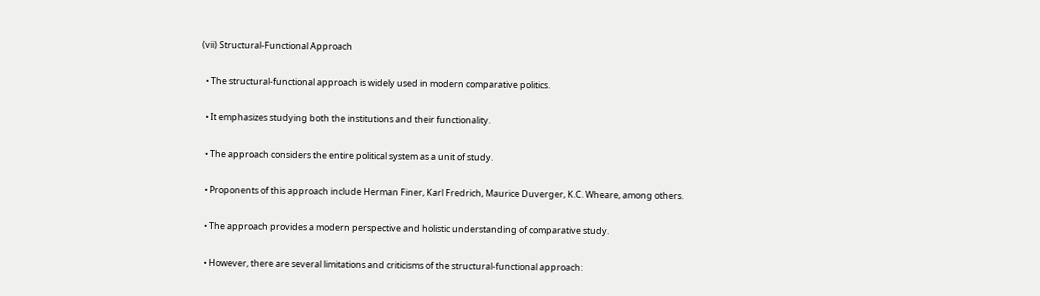(vii) Structural-Functional Approach

  • The structural-functional approach is widely used in modern comparative politics.

  • It emphasizes studying both the institutions and their functionality.

  • The approach considers the entire political system as a unit of study.

  • Proponents of this approach include Herman Finer, Karl Fredrich, Maurice Duverger, K.C. Wheare, among others.

  • The approach provides a modern perspective and holistic understanding of comparative study.

  • However, there are several limitations and criticisms of the structural-functional approach: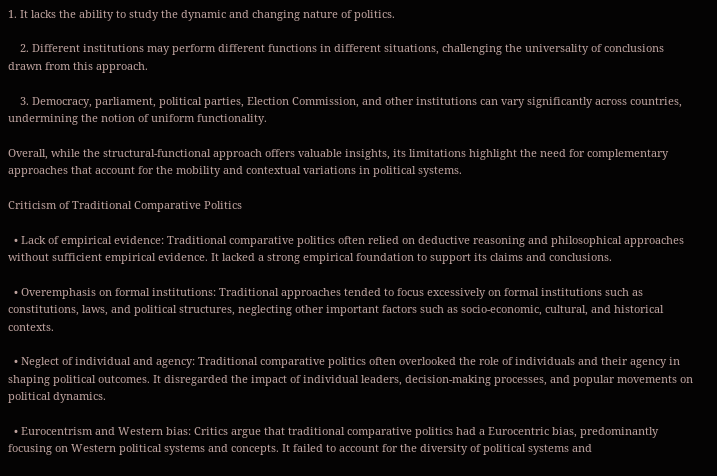1. It lacks the ability to study the dynamic and changing nature of politics.

    2. Different institutions may perform different functions in different situations, challenging the universality of conclusions drawn from this approach.

    3. Democracy, parliament, political parties, Election Commission, and other institutions can vary significantly across countries, undermining the notion of uniform functionality.

Overall, while the structural-functional approach offers valuable insights, its limitations highlight the need for complementary approaches that account for the mobility and contextual variations in political systems.

Criticism of Traditional Comparative Politics

  • Lack of empirical evidence: Traditional comparative politics often relied on deductive reasoning and philosophical approaches without sufficient empirical evidence. It lacked a strong empirical foundation to support its claims and conclusions.

  • Overemphasis on formal institutions: Traditional approaches tended to focus excessively on formal institutions such as constitutions, laws, and political structures, neglecting other important factors such as socio-economic, cultural, and historical contexts.

  • Neglect of individual and agency: Traditional comparative politics often overlooked the role of individuals and their agency in shaping political outcomes. It disregarded the impact of individual leaders, decision-making processes, and popular movements on political dynamics.

  • Eurocentrism and Western bias: Critics argue that traditional comparative politics had a Eurocentric bias, predominantly focusing on Western political systems and concepts. It failed to account for the diversity of political systems and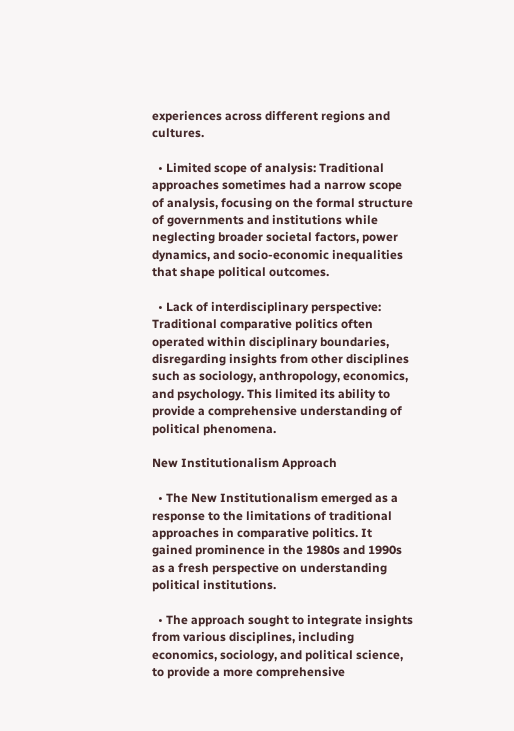experiences across different regions and cultures.

  • Limited scope of analysis: Traditional approaches sometimes had a narrow scope of analysis, focusing on the formal structure of governments and institutions while neglecting broader societal factors, power dynamics, and socio-economic inequalities that shape political outcomes.

  • Lack of interdisciplinary perspective: Traditional comparative politics often operated within disciplinary boundaries, disregarding insights from other disciplines such as sociology, anthropology, economics, and psychology. This limited its ability to provide a comprehensive understanding of political phenomena.

New Institutionalism Approach

  • The New Institutionalism emerged as a response to the limitations of traditional approaches in comparative politics. It gained prominence in the 1980s and 1990s as a fresh perspective on understanding political institutions.

  • The approach sought to integrate insights from various disciplines, including economics, sociology, and political science, to provide a more comprehensive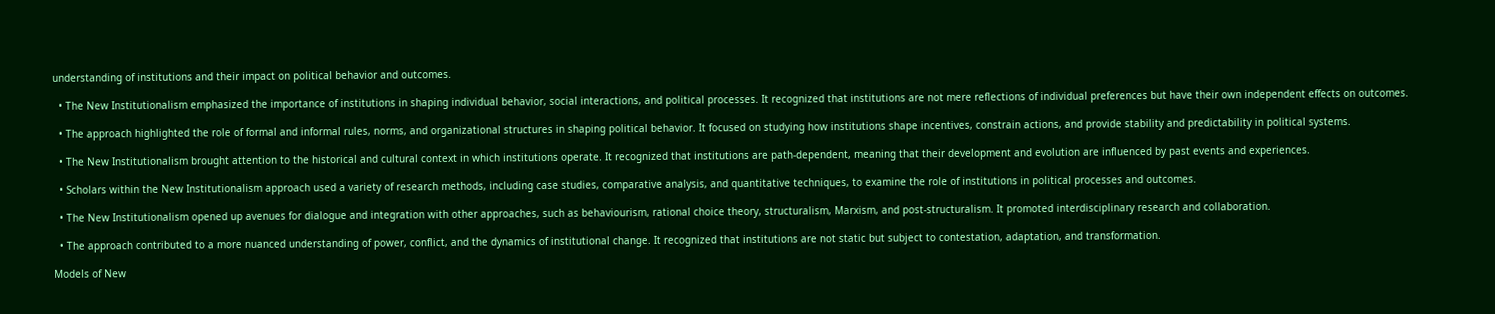understanding of institutions and their impact on political behavior and outcomes.

  • The New Institutionalism emphasized the importance of institutions in shaping individual behavior, social interactions, and political processes. It recognized that institutions are not mere reflections of individual preferences but have their own independent effects on outcomes.

  • The approach highlighted the role of formal and informal rules, norms, and organizational structures in shaping political behavior. It focused on studying how institutions shape incentives, constrain actions, and provide stability and predictability in political systems.

  • The New Institutionalism brought attention to the historical and cultural context in which institutions operate. It recognized that institutions are path-dependent, meaning that their development and evolution are influenced by past events and experiences.

  • Scholars within the New Institutionalism approach used a variety of research methods, including case studies, comparative analysis, and quantitative techniques, to examine the role of institutions in political processes and outcomes.

  • The New Institutionalism opened up avenues for dialogue and integration with other approaches, such as behaviourism, rational choice theory, structuralism, Marxism, and post-structuralism. It promoted interdisciplinary research and collaboration.

  • The approach contributed to a more nuanced understanding of power, conflict, and the dynamics of institutional change. It recognized that institutions are not static but subject to contestation, adaptation, and transformation.

Models of New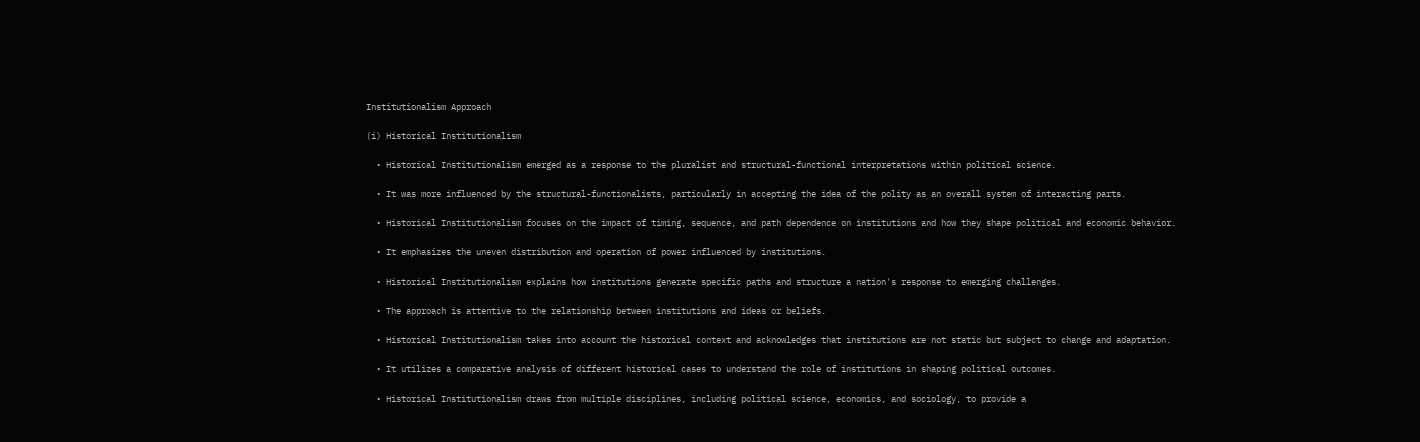Institutionalism Approach

(i) Historical Institutionalism

  • Historical Institutionalism emerged as a response to the pluralist and structural-functional interpretations within political science.

  • It was more influenced by the structural-functionalists, particularly in accepting the idea of the polity as an overall system of interacting parts.

  • Historical Institutionalism focuses on the impact of timing, sequence, and path dependence on institutions and how they shape political and economic behavior.

  • It emphasizes the uneven distribution and operation of power influenced by institutions.

  • Historical Institutionalism explains how institutions generate specific paths and structure a nation's response to emerging challenges.

  • The approach is attentive to the relationship between institutions and ideas or beliefs.

  • Historical Institutionalism takes into account the historical context and acknowledges that institutions are not static but subject to change and adaptation.

  • It utilizes a comparative analysis of different historical cases to understand the role of institutions in shaping political outcomes.

  • Historical Institutionalism draws from multiple disciplines, including political science, economics, and sociology, to provide a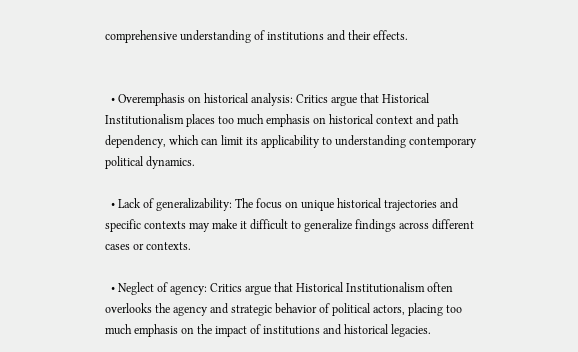comprehensive understanding of institutions and their effects.


  • Overemphasis on historical analysis: Critics argue that Historical Institutionalism places too much emphasis on historical context and path dependency, which can limit its applicability to understanding contemporary political dynamics.

  • Lack of generalizability: The focus on unique historical trajectories and specific contexts may make it difficult to generalize findings across different cases or contexts.

  • Neglect of agency: Critics argue that Historical Institutionalism often overlooks the agency and strategic behavior of political actors, placing too much emphasis on the impact of institutions and historical legacies.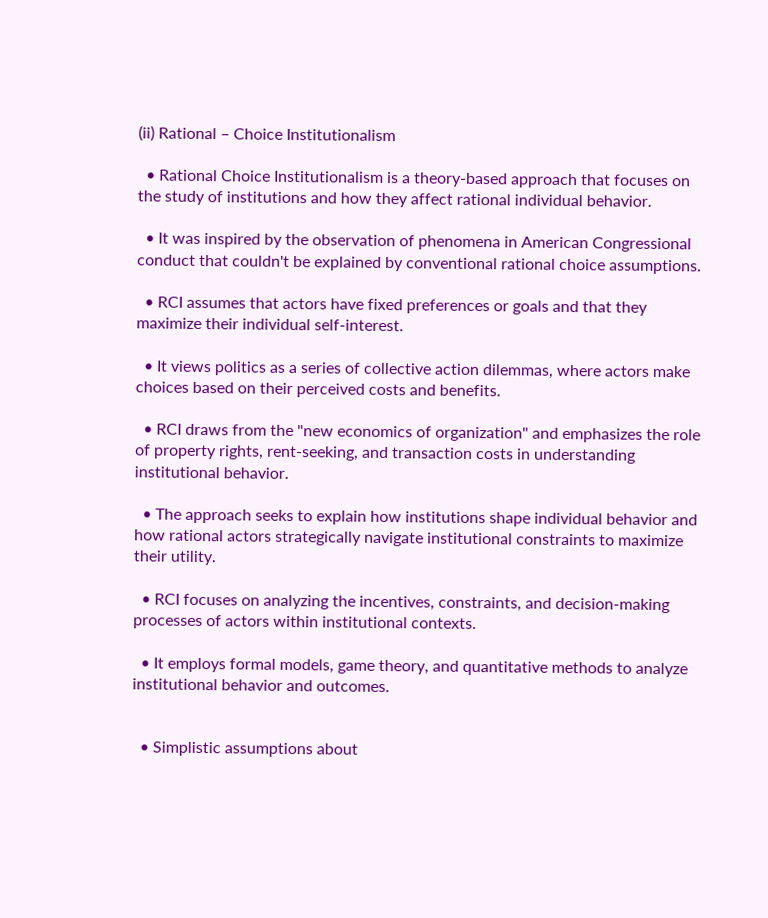(ii) Rational – Choice Institutionalism

  • Rational Choice Institutionalism is a theory-based approach that focuses on the study of institutions and how they affect rational individual behavior.

  • It was inspired by the observation of phenomena in American Congressional conduct that couldn't be explained by conventional rational choice assumptions.

  • RCI assumes that actors have fixed preferences or goals and that they maximize their individual self-interest.

  • It views politics as a series of collective action dilemmas, where actors make choices based on their perceived costs and benefits.

  • RCI draws from the "new economics of organization" and emphasizes the role of property rights, rent-seeking, and transaction costs in understanding institutional behavior.

  • The approach seeks to explain how institutions shape individual behavior and how rational actors strategically navigate institutional constraints to maximize their utility.

  • RCI focuses on analyzing the incentives, constraints, and decision-making processes of actors within institutional contexts.

  • It employs formal models, game theory, and quantitative methods to analyze institutional behavior and outcomes.


  • Simplistic assumptions about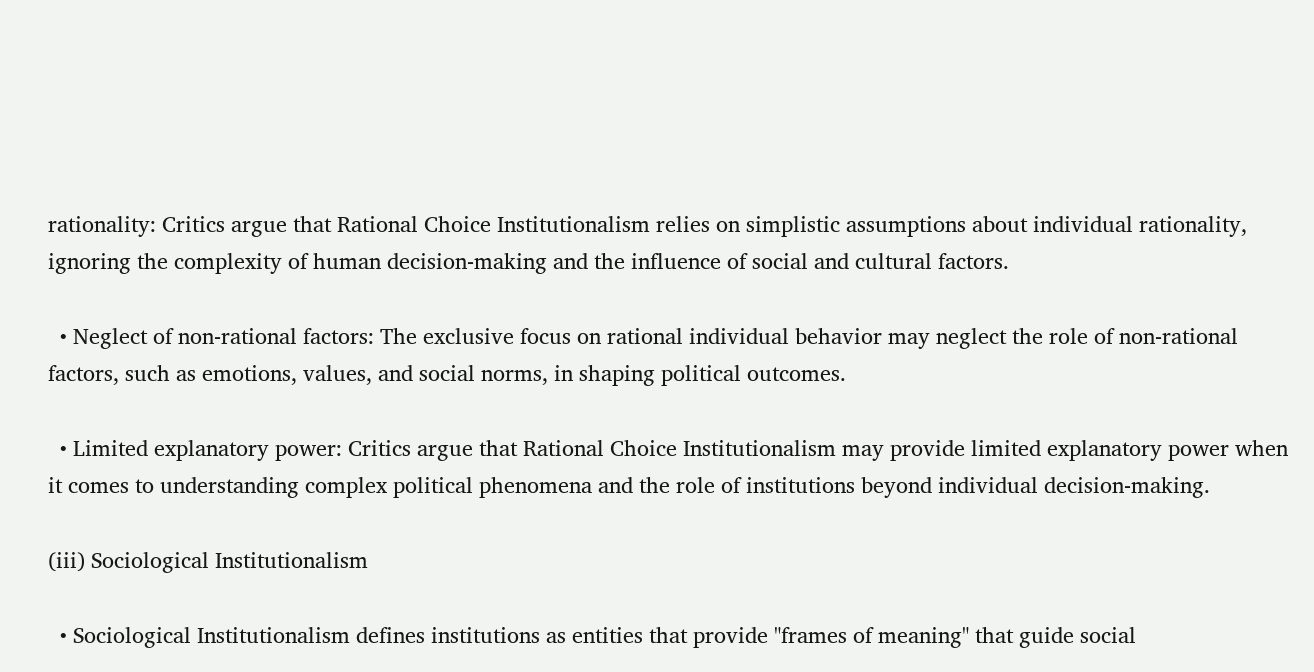rationality: Critics argue that Rational Choice Institutionalism relies on simplistic assumptions about individual rationality, ignoring the complexity of human decision-making and the influence of social and cultural factors.

  • Neglect of non-rational factors: The exclusive focus on rational individual behavior may neglect the role of non-rational factors, such as emotions, values, and social norms, in shaping political outcomes.

  • Limited explanatory power: Critics argue that Rational Choice Institutionalism may provide limited explanatory power when it comes to understanding complex political phenomena and the role of institutions beyond individual decision-making.

(iii) Sociological Institutionalism

  • Sociological Institutionalism defines institutions as entities that provide "frames of meaning" that guide social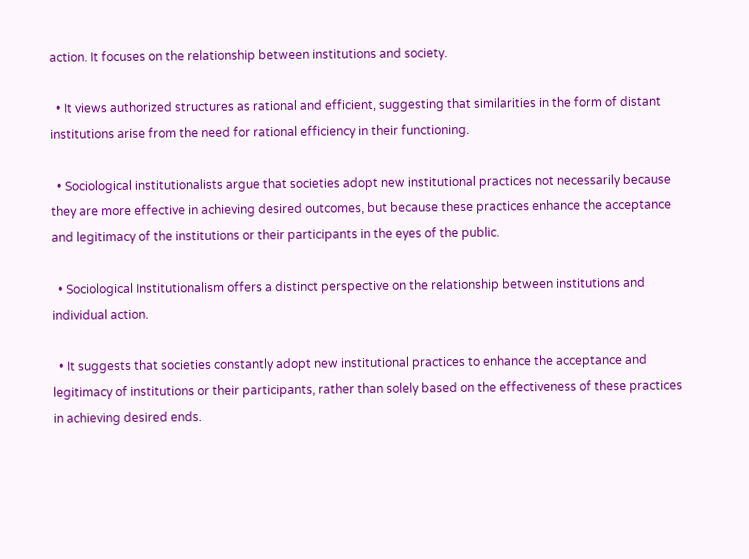action. It focuses on the relationship between institutions and society.

  • It views authorized structures as rational and efficient, suggesting that similarities in the form of distant institutions arise from the need for rational efficiency in their functioning.

  • Sociological institutionalists argue that societies adopt new institutional practices not necessarily because they are more effective in achieving desired outcomes, but because these practices enhance the acceptance and legitimacy of the institutions or their participants in the eyes of the public.

  • Sociological Institutionalism offers a distinct perspective on the relationship between institutions and individual action.

  • It suggests that societies constantly adopt new institutional practices to enhance the acceptance and legitimacy of institutions or their participants, rather than solely based on the effectiveness of these practices in achieving desired ends.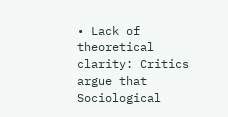• Lack of theoretical clarity: Critics argue that Sociological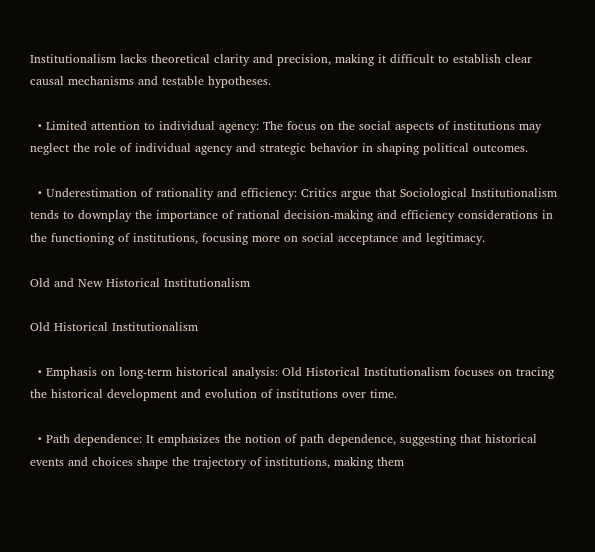Institutionalism lacks theoretical clarity and precision, making it difficult to establish clear causal mechanisms and testable hypotheses.

  • Limited attention to individual agency: The focus on the social aspects of institutions may neglect the role of individual agency and strategic behavior in shaping political outcomes.

  • Underestimation of rationality and efficiency: Critics argue that Sociological Institutionalism tends to downplay the importance of rational decision-making and efficiency considerations in the functioning of institutions, focusing more on social acceptance and legitimacy.

Old and New Historical Institutionalism

Old Historical Institutionalism

  • Emphasis on long-term historical analysis: Old Historical Institutionalism focuses on tracing the historical development and evolution of institutions over time.

  • Path dependence: It emphasizes the notion of path dependence, suggesting that historical events and choices shape the trajectory of institutions, making them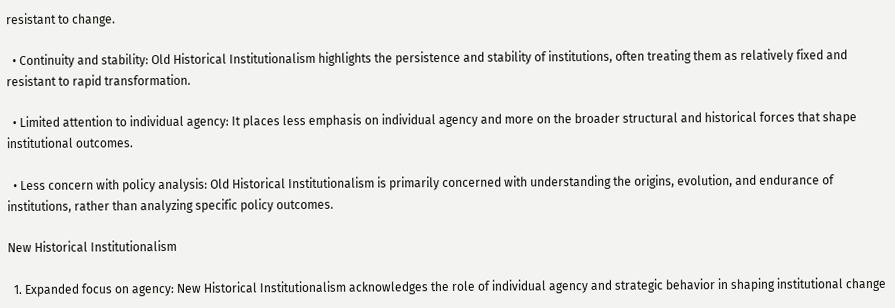resistant to change.

  • Continuity and stability: Old Historical Institutionalism highlights the persistence and stability of institutions, often treating them as relatively fixed and resistant to rapid transformation.

  • Limited attention to individual agency: It places less emphasis on individual agency and more on the broader structural and historical forces that shape institutional outcomes.

  • Less concern with policy analysis: Old Historical Institutionalism is primarily concerned with understanding the origins, evolution, and endurance of institutions, rather than analyzing specific policy outcomes.

New Historical Institutionalism

  1. Expanded focus on agency: New Historical Institutionalism acknowledges the role of individual agency and strategic behavior in shaping institutional change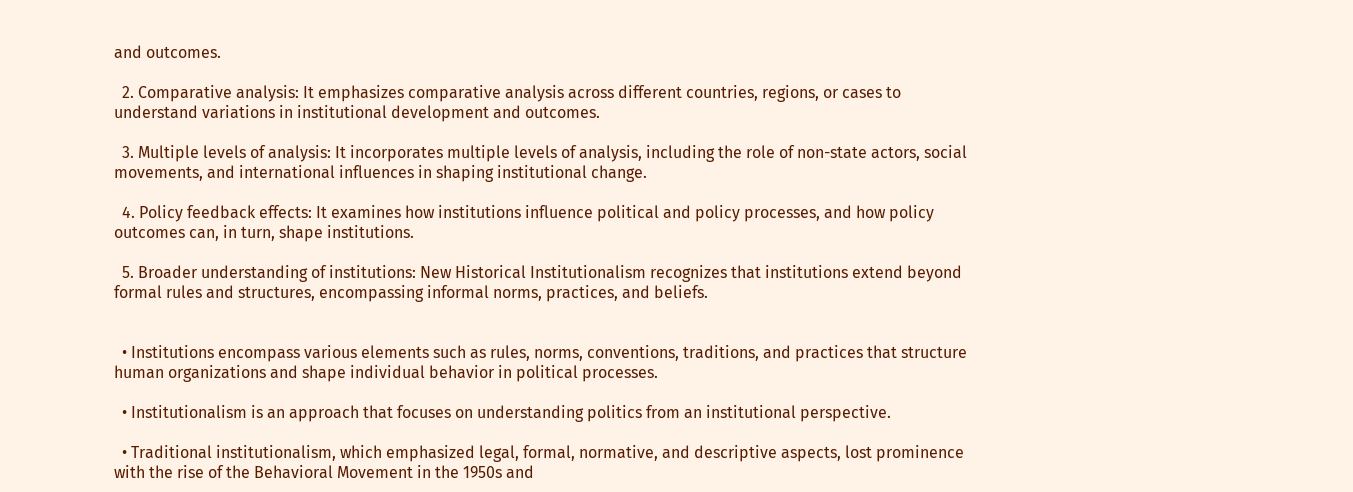and outcomes.

  2. Comparative analysis: It emphasizes comparative analysis across different countries, regions, or cases to understand variations in institutional development and outcomes.

  3. Multiple levels of analysis: It incorporates multiple levels of analysis, including the role of non-state actors, social movements, and international influences in shaping institutional change.

  4. Policy feedback effects: It examines how institutions influence political and policy processes, and how policy outcomes can, in turn, shape institutions.

  5. Broader understanding of institutions: New Historical Institutionalism recognizes that institutions extend beyond formal rules and structures, encompassing informal norms, practices, and beliefs.


  • Institutions encompass various elements such as rules, norms, conventions, traditions, and practices that structure human organizations and shape individual behavior in political processes.

  • Institutionalism is an approach that focuses on understanding politics from an institutional perspective.

  • Traditional institutionalism, which emphasized legal, formal, normative, and descriptive aspects, lost prominence with the rise of the Behavioral Movement in the 1950s and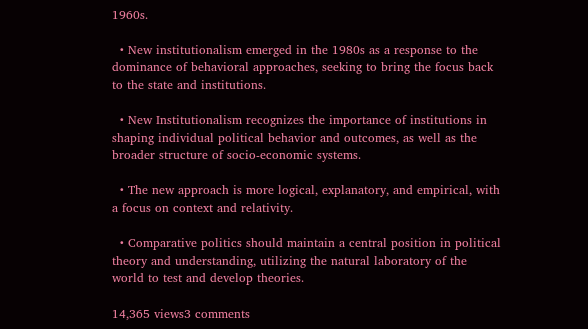1960s.

  • New institutionalism emerged in the 1980s as a response to the dominance of behavioral approaches, seeking to bring the focus back to the state and institutions.

  • New Institutionalism recognizes the importance of institutions in shaping individual political behavior and outcomes, as well as the broader structure of socio-economic systems.

  • The new approach is more logical, explanatory, and empirical, with a focus on context and relativity.

  • Comparative politics should maintain a central position in political theory and understanding, utilizing the natural laboratory of the world to test and develop theories.

14,365 views3 comments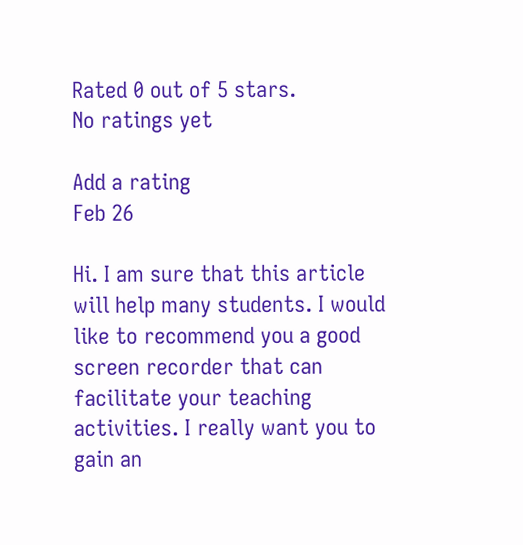Rated 0 out of 5 stars.
No ratings yet

Add a rating
Feb 26

Hi. I am sure that this article will help many students. I would like to recommend you a good screen recorder that can facilitate your teaching activities. I really want you to gain an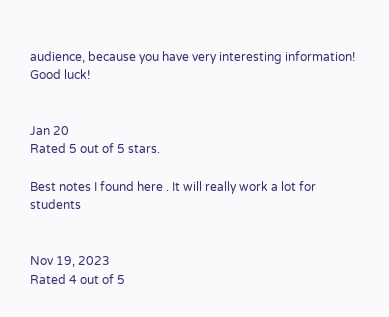audience, because you have very interesting information! Good luck!


Jan 20
Rated 5 out of 5 stars.

Best notes I found here . It will really work a lot for students


Nov 19, 2023
Rated 4 out of 5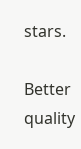stars.

Better quality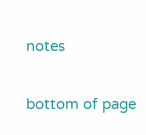notes

bottom of page